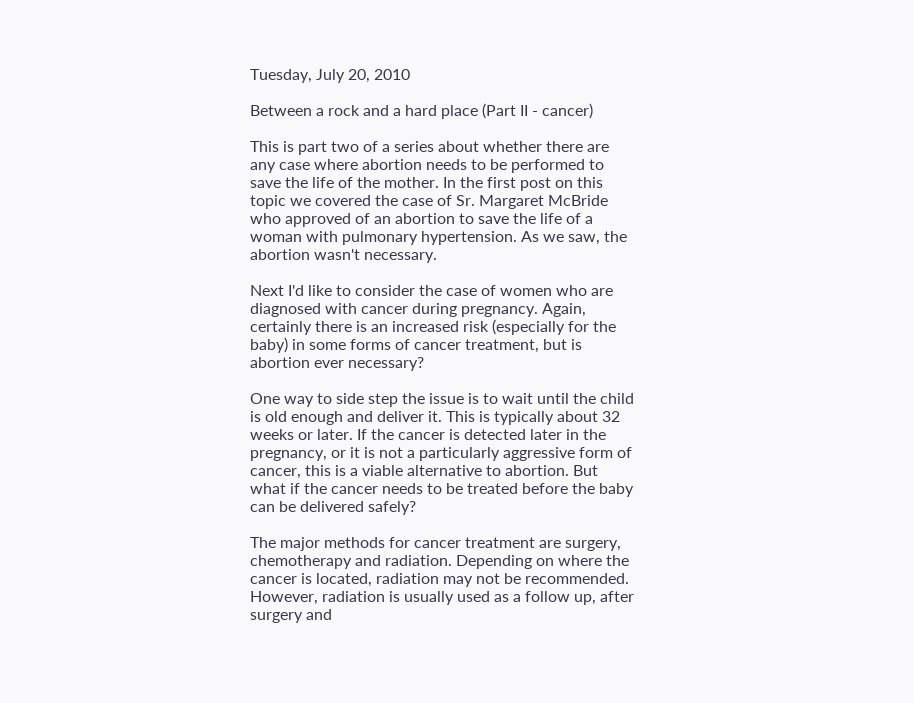Tuesday, July 20, 2010

Between a rock and a hard place (Part II - cancer)

This is part two of a series about whether there are any case where abortion needs to be performed to save the life of the mother. In the first post on this topic we covered the case of Sr. Margaret McBride who approved of an abortion to save the life of a woman with pulmonary hypertension. As we saw, the abortion wasn't necessary.

Next I'd like to consider the case of women who are diagnosed with cancer during pregnancy. Again, certainly there is an increased risk (especially for the baby) in some forms of cancer treatment, but is abortion ever necessary?

One way to side step the issue is to wait until the child is old enough and deliver it. This is typically about 32 weeks or later. If the cancer is detected later in the pregnancy, or it is not a particularly aggressive form of cancer, this is a viable alternative to abortion. But what if the cancer needs to be treated before the baby can be delivered safely?

The major methods for cancer treatment are surgery, chemotherapy and radiation. Depending on where the cancer is located, radiation may not be recommended. However, radiation is usually used as a follow up, after surgery and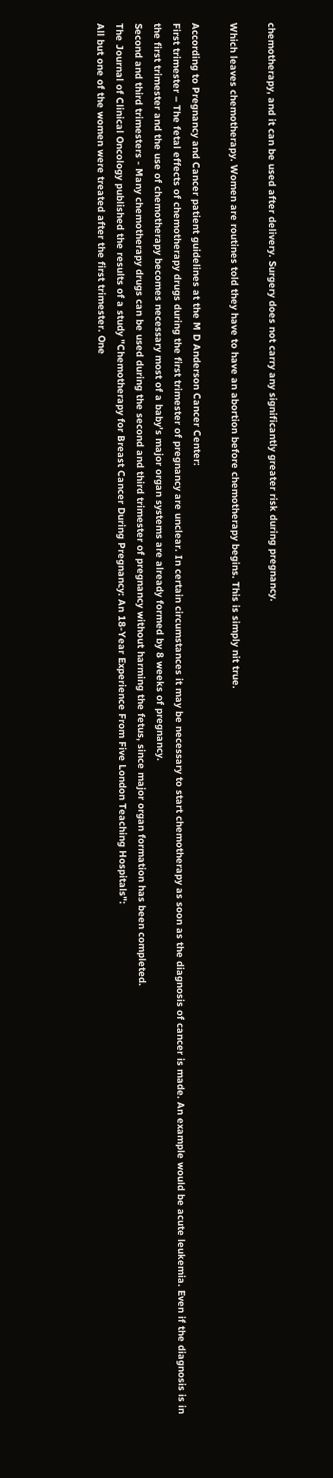chemotherapy, and it can be used after delivery. Surgery does not carry any significantly greater risk during pregnancy.

Which leaves chemotherapy. Women are routines told they have to have an abortion before chemotherapy begins. This is simply nit true.

According to Pregnancy and Cancer patient guidelines at the M D Anderson Cancer Center:
First trimester – The fetal effects of chemotherapy drugs during the first trimester of pregnancy are unclear. In certain circumstances it may be necessary to start chemotherapy as soon as the diagnosis of cancer is made. An example would be acute leukemia. Even if the diagnosis is in the first trimester and the use of chemotherapy becomes necessary most of a baby’s major organ systems are already formed by 8 weeks of pregnancy.
Second and third trimesters - Many chemotherapy drugs can be used during the second and third trimester of pregnancy without harming the fetus, since major organ formation has been completed.
The Journal of Clinical Oncology published the results of a study "Chemotherapy for Breast Cancer During Pregnancy: An 18-Year Experience From Five London Teaching Hospitals":
All but one of the women were treated after the first trimester. One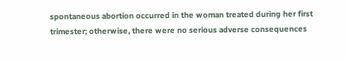spontaneous abortion occurred in the woman treated during her first trimester; otherwise, there were no serious adverse consequences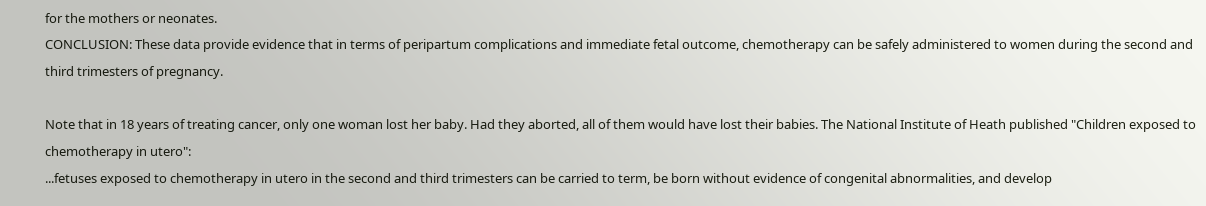for the mothers or neonates.
CONCLUSION: These data provide evidence that in terms of peripartum complications and immediate fetal outcome, chemotherapy can be safely administered to women during the second and third trimesters of pregnancy.

Note that in 18 years of treating cancer, only one woman lost her baby. Had they aborted, all of them would have lost their babies. The National Institute of Heath published "Children exposed to chemotherapy in utero":
...fetuses exposed to chemotherapy in utero in the second and third trimesters can be carried to term, be born without evidence of congenital abnormalities, and develop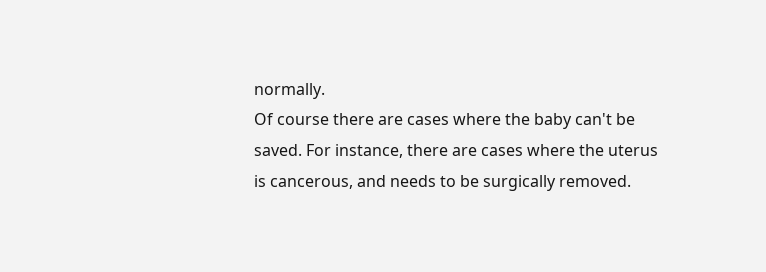normally.
Of course there are cases where the baby can't be saved. For instance, there are cases where the uterus is cancerous, and needs to be surgically removed.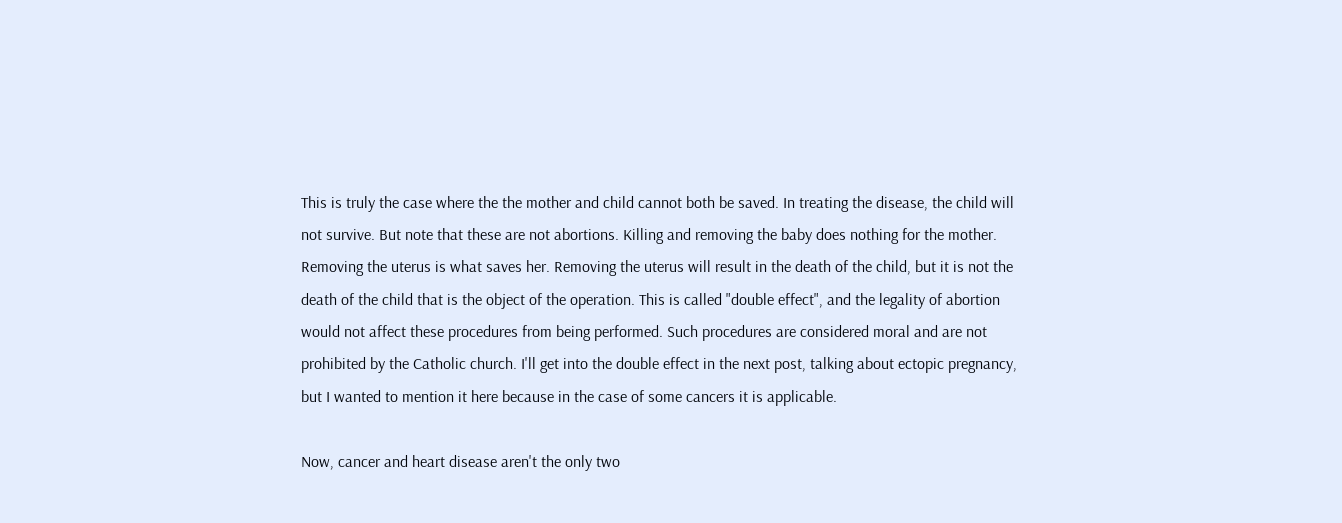This is truly the case where the the mother and child cannot both be saved. In treating the disease, the child will not survive. But note that these are not abortions. Killing and removing the baby does nothing for the mother. Removing the uterus is what saves her. Removing the uterus will result in the death of the child, but it is not the death of the child that is the object of the operation. This is called "double effect", and the legality of abortion would not affect these procedures from being performed. Such procedures are considered moral and are not prohibited by the Catholic church. I'll get into the double effect in the next post, talking about ectopic pregnancy, but I wanted to mention it here because in the case of some cancers it is applicable.

Now, cancer and heart disease aren't the only two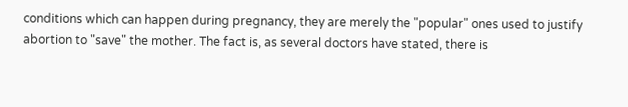conditions which can happen during pregnancy, they are merely the "popular" ones used to justify abortion to "save" the mother. The fact is, as several doctors have stated, there is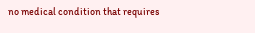no medical condition that requires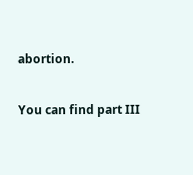abortion.

You can find part III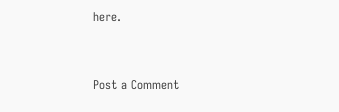here.


Post a Comment